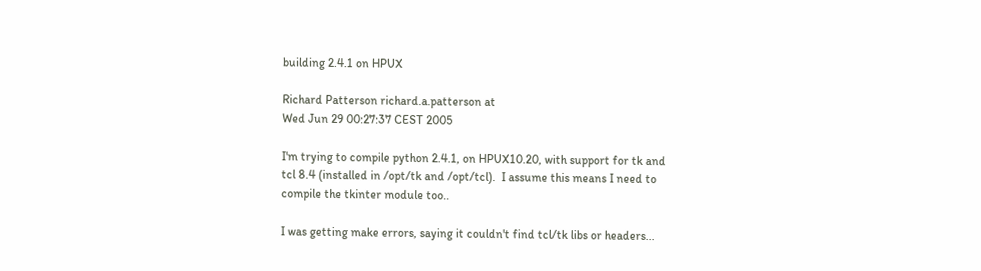building 2.4.1 on HPUX

Richard Patterson richard.a.patterson at
Wed Jun 29 00:27:37 CEST 2005

I'm trying to compile python 2.4.1, on HPUX10.20, with support for tk and
tcl 8.4 (installed in /opt/tk and /opt/tcl).  I assume this means I need to
compile the tkinter module too..

I was getting make errors, saying it couldn't find tcl/tk libs or headers...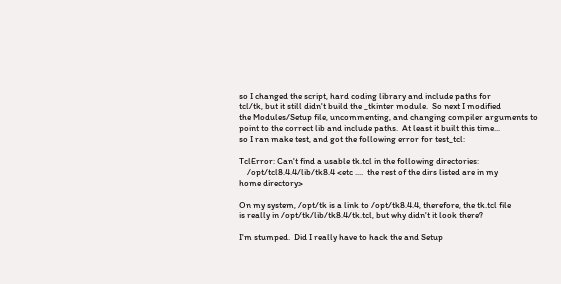so I changed the script, hard coding library and include paths for
tcl/tk, but it still didn't build the _tkinter module.  So next I modified
the Modules/Setup file, uncommenting, and changing compiler arguments to
point to the correct lib and include paths.  At least it built this time...
so I ran make test, and got the following error for test_tcl:

TclError: Can't find a usable tk.tcl in the following directories:
    /opt/tcl8.4.4/lib/tk8.4 <etc ....  the rest of the dirs listed are in my
home directory>

On my system, /opt/tk is a link to /opt/tk8.4.4, therefore, the tk.tcl file
is really in /opt/tk/lib/tk8.4/tk.tcl, but why didn't it look there?

I'm stumped.  Did I really have to hack the and Setup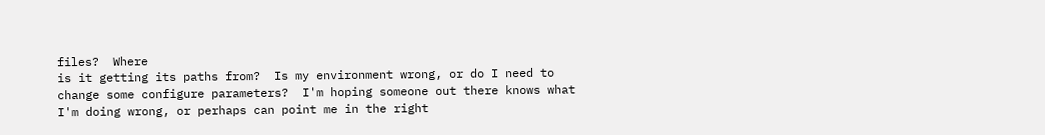files?  Where
is it getting its paths from?  Is my environment wrong, or do I need to
change some configure parameters?  I'm hoping someone out there knows what
I'm doing wrong, or perhaps can point me in the right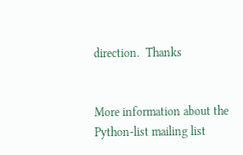direction.  Thanks


More information about the Python-list mailing list